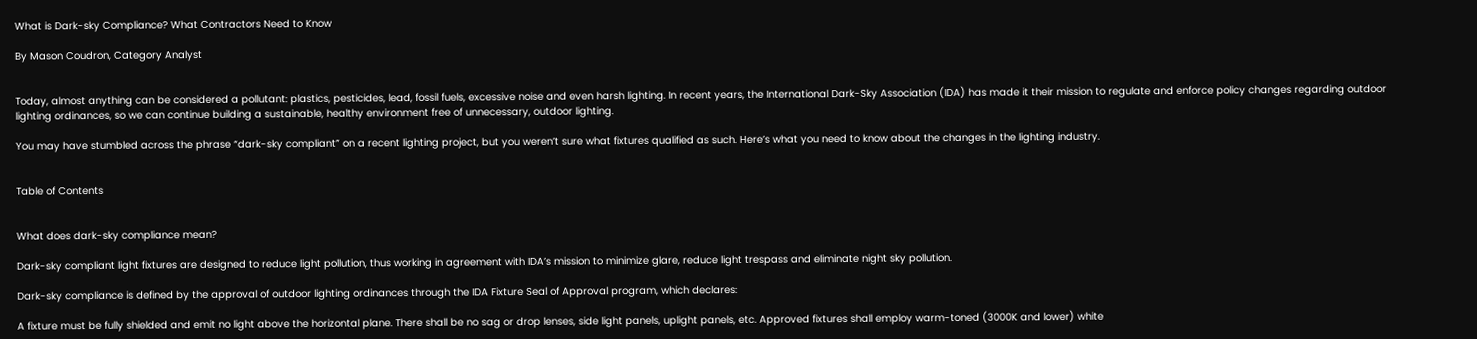What is Dark-sky Compliance? What Contractors Need to Know

By Mason Coudron, Category Analyst


Today, almost anything can be considered a pollutant: plastics, pesticides, lead, fossil fuels, excessive noise and even harsh lighting. In recent years, the International Dark-Sky Association (IDA) has made it their mission to regulate and enforce policy changes regarding outdoor lighting ordinances, so we can continue building a sustainable, healthy environment free of unnecessary, outdoor lighting.

You may have stumbled across the phrase “dark-sky compliant” on a recent lighting project, but you weren’t sure what fixtures qualified as such. Here’s what you need to know about the changes in the lighting industry.


Table of Contents


What does dark-sky compliance mean?

Dark-sky compliant light fixtures are designed to reduce light pollution, thus working in agreement with IDA’s mission to minimize glare, reduce light trespass and eliminate night sky pollution.

Dark-sky compliance is defined by the approval of outdoor lighting ordinances through the IDA Fixture Seal of Approval program, which declares:

A fixture must be fully shielded and emit no light above the horizontal plane. There shall be no sag or drop lenses, side light panels, uplight panels, etc. Approved fixtures shall employ warm-toned (3000K and lower) white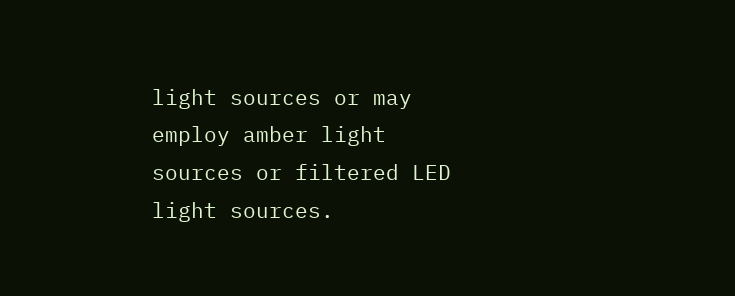light sources or may employ amber light sources or filtered LED light sources.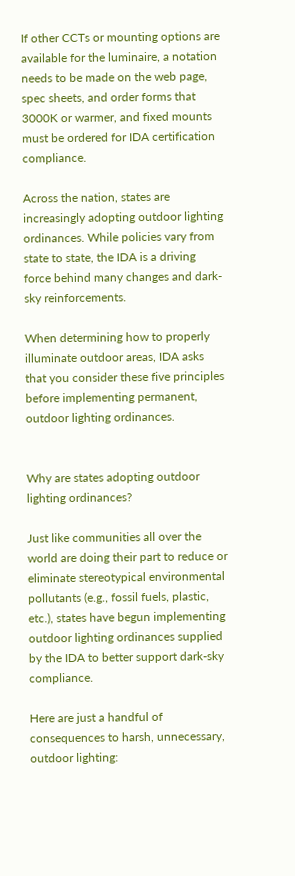If other CCTs or mounting options are available for the luminaire, a notation needs to be made on the web page, spec sheets, and order forms that 3000K or warmer, and fixed mounts must be ordered for IDA certification compliance.

Across the nation, states are increasingly adopting outdoor lighting ordinances. While policies vary from state to state, the IDA is a driving force behind many changes and dark-sky reinforcements.

When determining how to properly illuminate outdoor areas, IDA asks that you consider these five principles before implementing permanent, outdoor lighting ordinances.


Why are states adopting outdoor lighting ordinances?

Just like communities all over the world are doing their part to reduce or eliminate stereotypical environmental pollutants (e.g., fossil fuels, plastic, etc.), states have begun implementing outdoor lighting ordinances supplied by the IDA to better support dark-sky compliance.

Here are just a handful of consequences to harsh, unnecessary, outdoor lighting: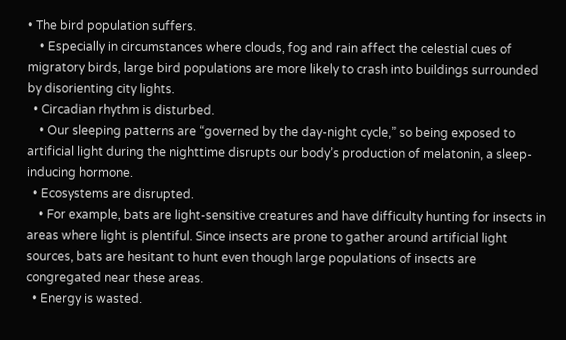• The bird population suffers.
    • Especially in circumstances where clouds, fog and rain affect the celestial cues of migratory birds, large bird populations are more likely to crash into buildings surrounded by disorienting city lights.
  • Circadian rhythm is disturbed.
    • Our sleeping patterns are “governed by the day-night cycle,” so being exposed to artificial light during the nighttime disrupts our body’s production of melatonin, a sleep-inducing hormone.
  • Ecosystems are disrupted.
    • For example, bats are light-sensitive creatures and have difficulty hunting for insects in areas where light is plentiful. Since insects are prone to gather around artificial light sources, bats are hesitant to hunt even though large populations of insects are congregated near these areas.
  • Energy is wasted.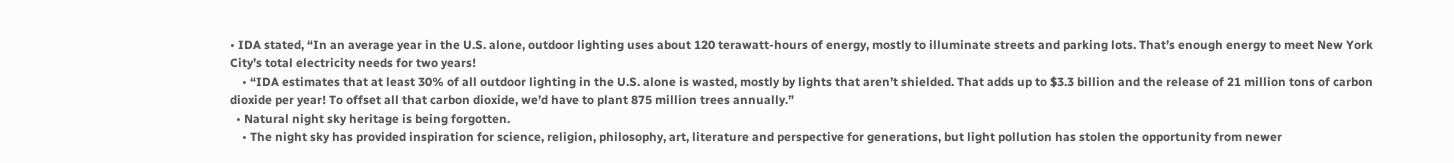• IDA stated, “In an average year in the U.S. alone, outdoor lighting uses about 120 terawatt-hours of energy, mostly to illuminate streets and parking lots. That’s enough energy to meet New York City’s total electricity needs for two years!
    • “IDA estimates that at least 30% of all outdoor lighting in the U.S. alone is wasted, mostly by lights that aren’t shielded. That adds up to $3.3 billion and the release of 21 million tons of carbon dioxide per year! To offset all that carbon dioxide, we’d have to plant 875 million trees annually.”
  • Natural night sky heritage is being forgotten.
    • The night sky has provided inspiration for science, religion, philosophy, art, literature and perspective for generations, but light pollution has stolen the opportunity from newer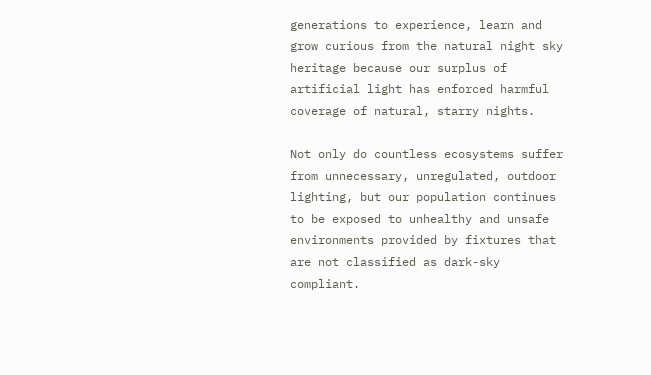generations to experience, learn and grow curious from the natural night sky heritage because our surplus of artificial light has enforced harmful coverage of natural, starry nights.

Not only do countless ecosystems suffer from unnecessary, unregulated, outdoor lighting, but our population continues to be exposed to unhealthy and unsafe environments provided by fixtures that are not classified as dark-sky compliant.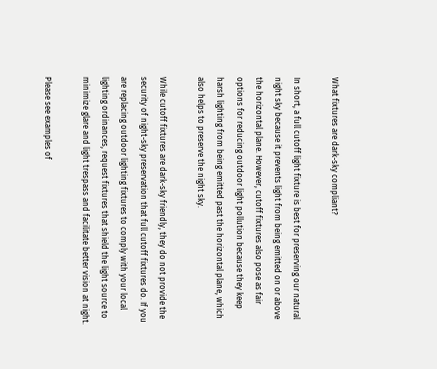What fixtures are dark-sky compliant?

In short, a full cutoff light fixture is best for preserving our natural night sky because it prevents light from being emitted on or above the horizontal plane. However, cutoff fixtures also pose as fair options for reducing outdoor light pollution because they keep harsh lighting from being emitted past the horizontal plane, which also helps to preserve the night sky.

While cutoff fixtures are dark-sky friendly, they do not provide the security of night-sky preservation that full cutoff fixtures do. If you are replacing outdoor lighting fixtures to comply with your local lighting ordinances, request fixtures that shield the light source to minimize glare and light trespass and facilitate better vision at night.

Please see examples of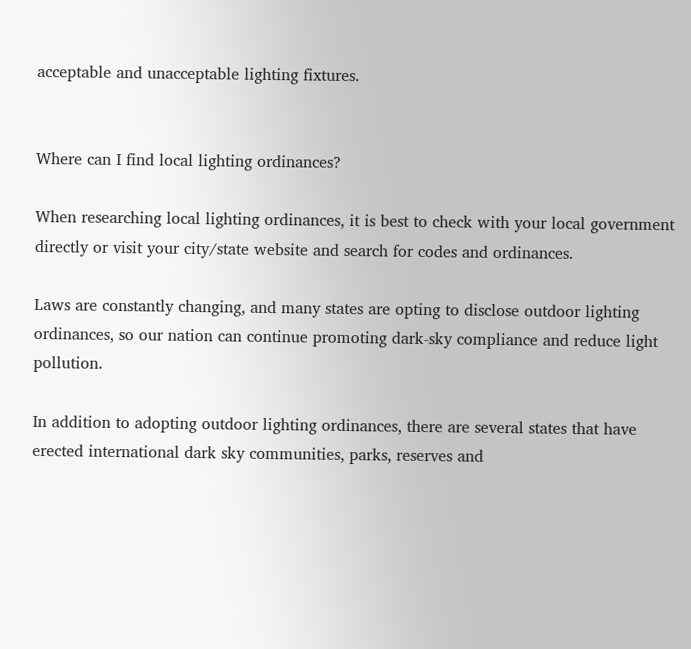acceptable and unacceptable lighting fixtures.


Where can I find local lighting ordinances?

When researching local lighting ordinances, it is best to check with your local government directly or visit your city/state website and search for codes and ordinances.

Laws are constantly changing, and many states are opting to disclose outdoor lighting ordinances, so our nation can continue promoting dark-sky compliance and reduce light pollution.

In addition to adopting outdoor lighting ordinances, there are several states that have erected international dark sky communities, parks, reserves and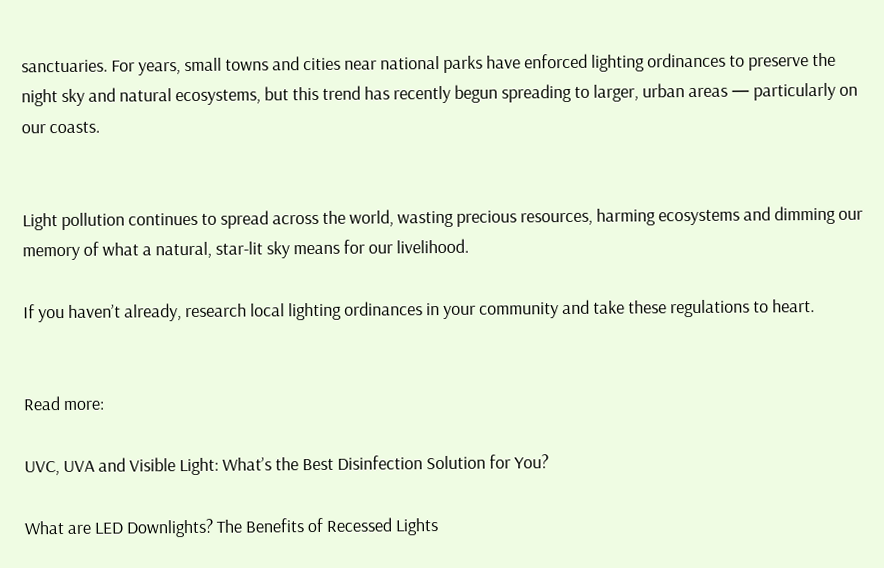sanctuaries. For years, small towns and cities near national parks have enforced lighting ordinances to preserve the night sky and natural ecosystems, but this trend has recently begun spreading to larger, urban areas — particularly on our coasts.


Light pollution continues to spread across the world, wasting precious resources, harming ecosystems and dimming our memory of what a natural, star-lit sky means for our livelihood.

If you haven’t already, research local lighting ordinances in your community and take these regulations to heart.


Read more:

UVC, UVA and Visible Light: What’s the Best Disinfection Solution for You?

What are LED Downlights? The Benefits of Recessed Lights